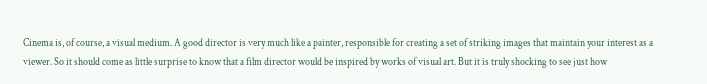Cinema is, of course, a visual medium. A good director is very much like a painter, responsible for creating a set of striking images that maintain your interest as a viewer. So it should come as little surprise to know that a film director would be inspired by works of visual art. But it is truly shocking to see just how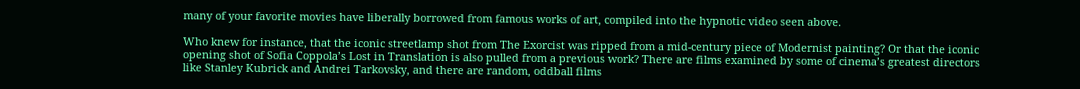many of your favorite movies have liberally borrowed from famous works of art, compiled into the hypnotic video seen above.

Who knew for instance, that the iconic streetlamp shot from The Exorcist was ripped from a mid-century piece of Modernist painting? Or that the iconic opening shot of Sofia Coppola’s Lost in Translation is also pulled from a previous work? There are films examined by some of cinema’s greatest directors like Stanley Kubrick and Andrei Tarkovsky, and there are random, oddball films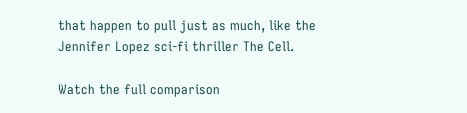that happen to pull just as much, like the Jennifer Lopez sci-fi thriller The Cell.

Watch the full comparison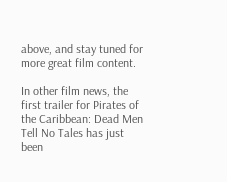above, and stay tuned for more great film content.

In other film news, the first trailer for Pirates of the Caribbean: Dead Men Tell No Tales has just been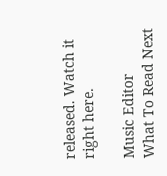released. Watch it right here.

Music Editor
What To Read Next